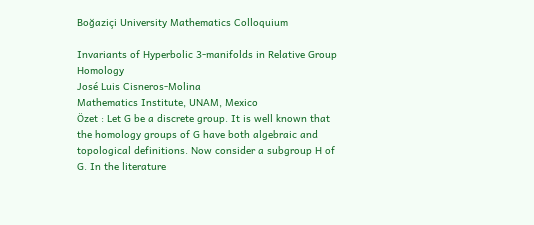Boğaziçi University Mathematics Colloquium

Invariants of Hyperbolic 3-manifolds in Relative Group Homology
José Luis Cisneros-Molina
Mathematics Institute, UNAM, Mexico
Özet : Let G be a discrete group. It is well known that the homology groups of G have both algebraic and topological definitions. Now consider a subgroup H of G. In the literature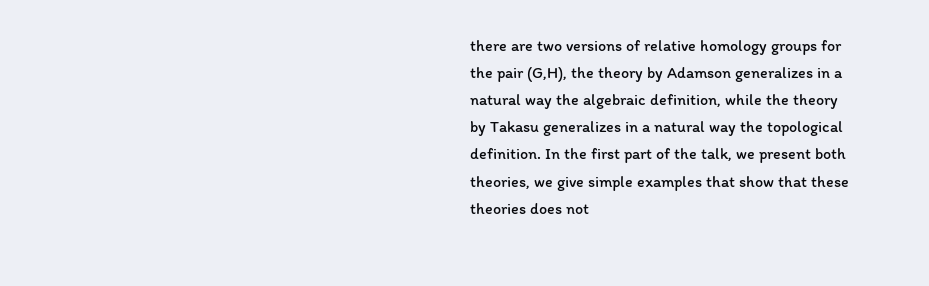there are two versions of relative homology groups for the pair (G,H), the theory by Adamson generalizes in a natural way the algebraic definition, while the theory by Takasu generalizes in a natural way the topological definition. In the first part of the talk, we present both theories, we give simple examples that show that these theories does not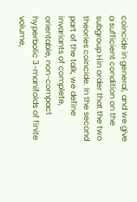coincide in general, and we give a sufficient condition on the subgroup Hin order that the two theories coincide. In the second part of the talk, we define invariants of complete, orientable, non-compact hyperbolic 3-manifolds of finite volume,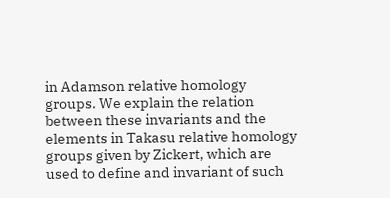in Adamson relative homology groups. We explain the relation between these invariants and the elements in Takasu relative homology groups given by Zickert, which are used to define and invariant of such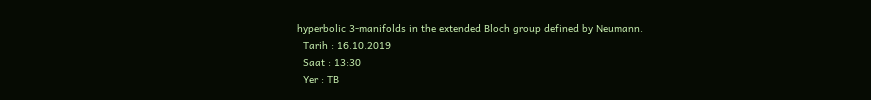hyperbolic 3-manifolds in the extended Bloch group defined by Neumann.
  Tarih : 16.10.2019
  Saat : 13:30
  Yer : TB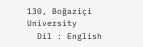130, Boğaziçi University
  Dil : English